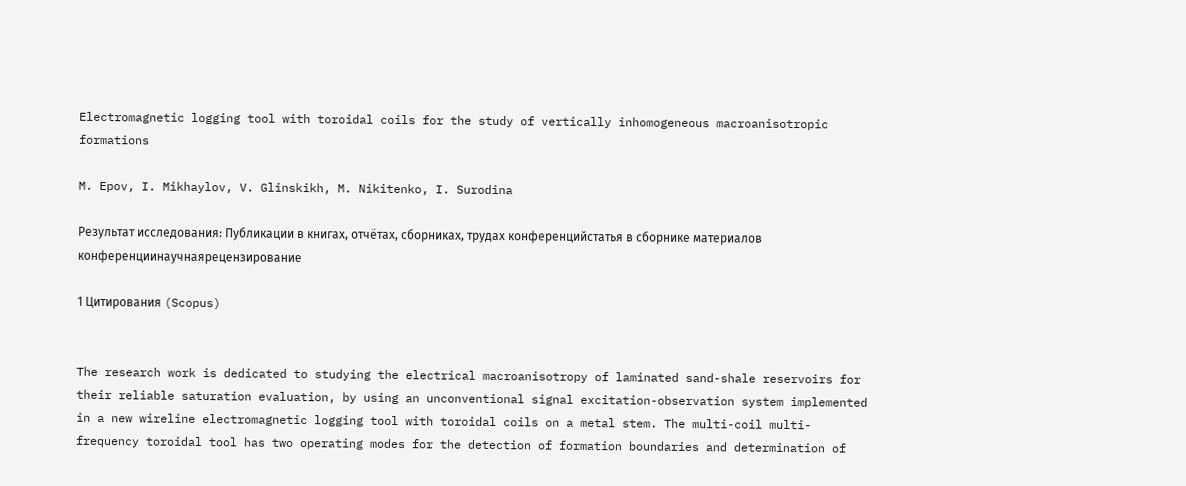Electromagnetic logging tool with toroidal coils for the study of vertically inhomogeneous macroanisotropic formations

M. Epov, I. Mikhaylov, V. Glinskikh, M. Nikitenko, I. Surodina

Результат исследования: Публикации в книгах, отчётах, сборниках, трудах конференцийстатья в сборнике материалов конференциинаучнаярецензирование

1 Цитирования (Scopus)


The research work is dedicated to studying the electrical macroanisotropy of laminated sand-shale reservoirs for their reliable saturation evaluation, by using an unconventional signal excitation-observation system implemented in a new wireline electromagnetic logging tool with toroidal coils on a metal stem. The multi-coil multi-frequency toroidal tool has two operating modes for the detection of formation boundaries and determination of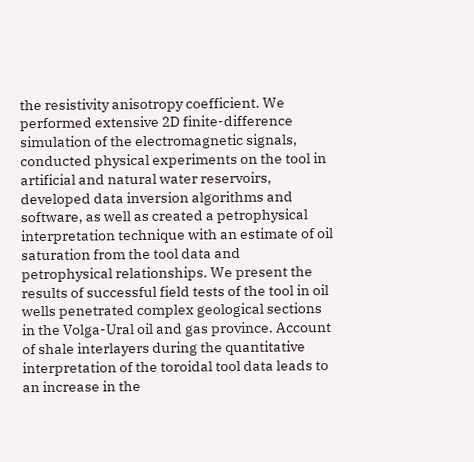the resistivity anisotropy coefficient. We performed extensive 2D finite-difference simulation of the electromagnetic signals, conducted physical experiments on the tool in artificial and natural water reservoirs, developed data inversion algorithms and software, as well as created a petrophysical interpretation technique with an estimate of oil saturation from the tool data and petrophysical relationships. We present the results of successful field tests of the tool in oil wells penetrated complex geological sections in the Volga-Ural oil and gas province. Account of shale interlayers during the quantitative interpretation of the toroidal tool data leads to an increase in the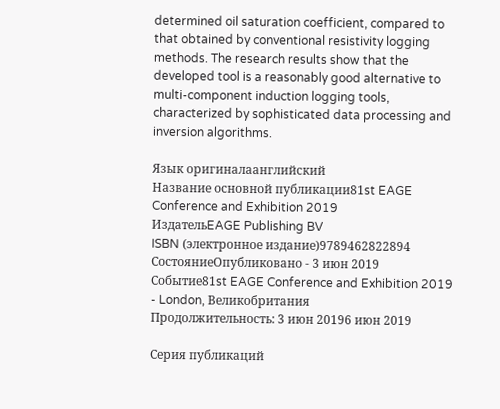determined oil saturation coefficient, compared to that obtained by conventional resistivity logging methods. The research results show that the developed tool is a reasonably good alternative to multi-component induction logging tools, characterized by sophisticated data processing and inversion algorithms.

Язык оригиналаанглийский
Название основной публикации81st EAGE Conference and Exhibition 2019
ИздательEAGE Publishing BV
ISBN (электронное издание)9789462822894
СостояниеОпубликовано - 3 июн 2019
Событие81st EAGE Conference and Exhibition 2019 - London, Великобритания
Продолжительность: 3 июн 20196 июн 2019

Серия публикаций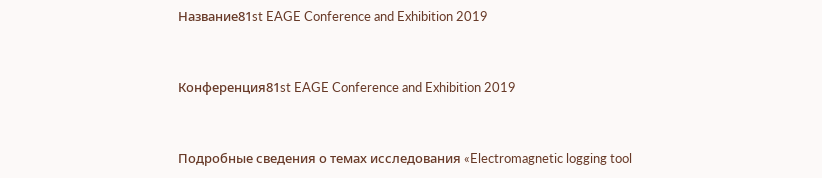Название81st EAGE Conference and Exhibition 2019


Конференция81st EAGE Conference and Exhibition 2019


Подробные сведения о темах исследования «Electromagnetic logging tool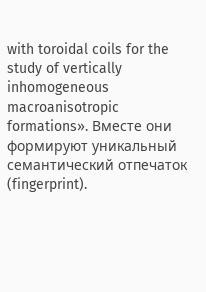with toroidal coils for the study of vertically inhomogeneous macroanisotropic formations». Вместе они формируют уникальный семантический отпечаток (fingerprint).